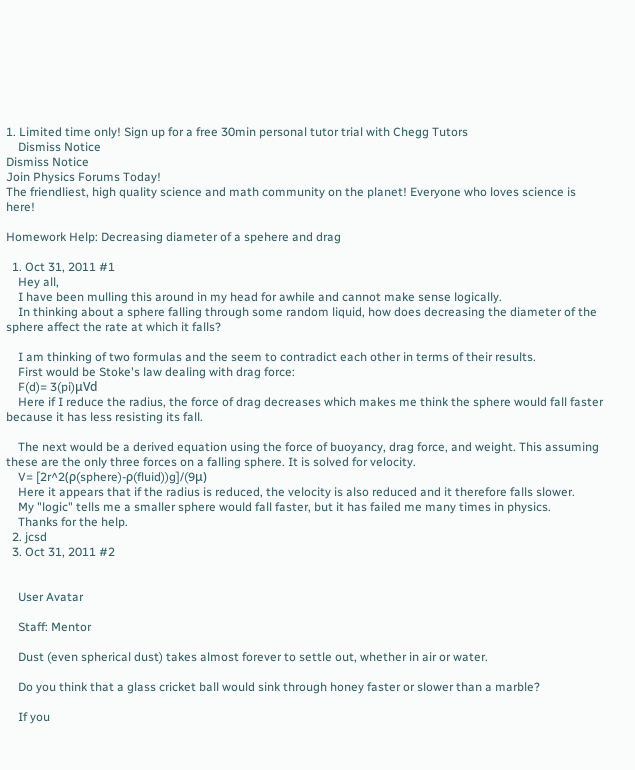1. Limited time only! Sign up for a free 30min personal tutor trial with Chegg Tutors
    Dismiss Notice
Dismiss Notice
Join Physics Forums Today!
The friendliest, high quality science and math community on the planet! Everyone who loves science is here!

Homework Help: Decreasing diameter of a spehere and drag

  1. Oct 31, 2011 #1
    Hey all,
    I have been mulling this around in my head for awhile and cannot make sense logically.
    In thinking about a sphere falling through some random liquid, how does decreasing the diameter of the sphere affect the rate at which it falls?

    I am thinking of two formulas and the seem to contradict each other in terms of their results.
    First would be Stoke's law dealing with drag force:
    F(d)= 3(pi)μVd
    Here if I reduce the radius, the force of drag decreases which makes me think the sphere would fall faster because it has less resisting its fall.

    The next would be a derived equation using the force of buoyancy, drag force, and weight. This assuming these are the only three forces on a falling sphere. It is solved for velocity.
    V= [2r^2(ρ(sphere)-ρ(fluid))g]/(9μ)
    Here it appears that if the radius is reduced, the velocity is also reduced and it therefore falls slower.
    My "logic" tells me a smaller sphere would fall faster, but it has failed me many times in physics.
    Thanks for the help.
  2. jcsd
  3. Oct 31, 2011 #2


    User Avatar

    Staff: Mentor

    Dust (even spherical dust) takes almost forever to settle out, whether in air or water.

    Do you think that a glass cricket ball would sink through honey faster or slower than a marble?

    If you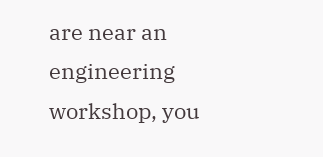are near an engineering workshop, you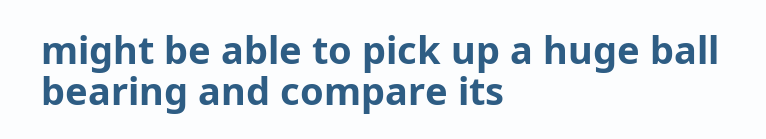might be able to pick up a huge ball bearing and compare its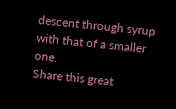descent through syrup with that of a smaller one.
Share this great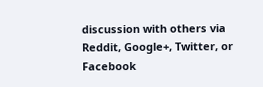discussion with others via Reddit, Google+, Twitter, or Facebook